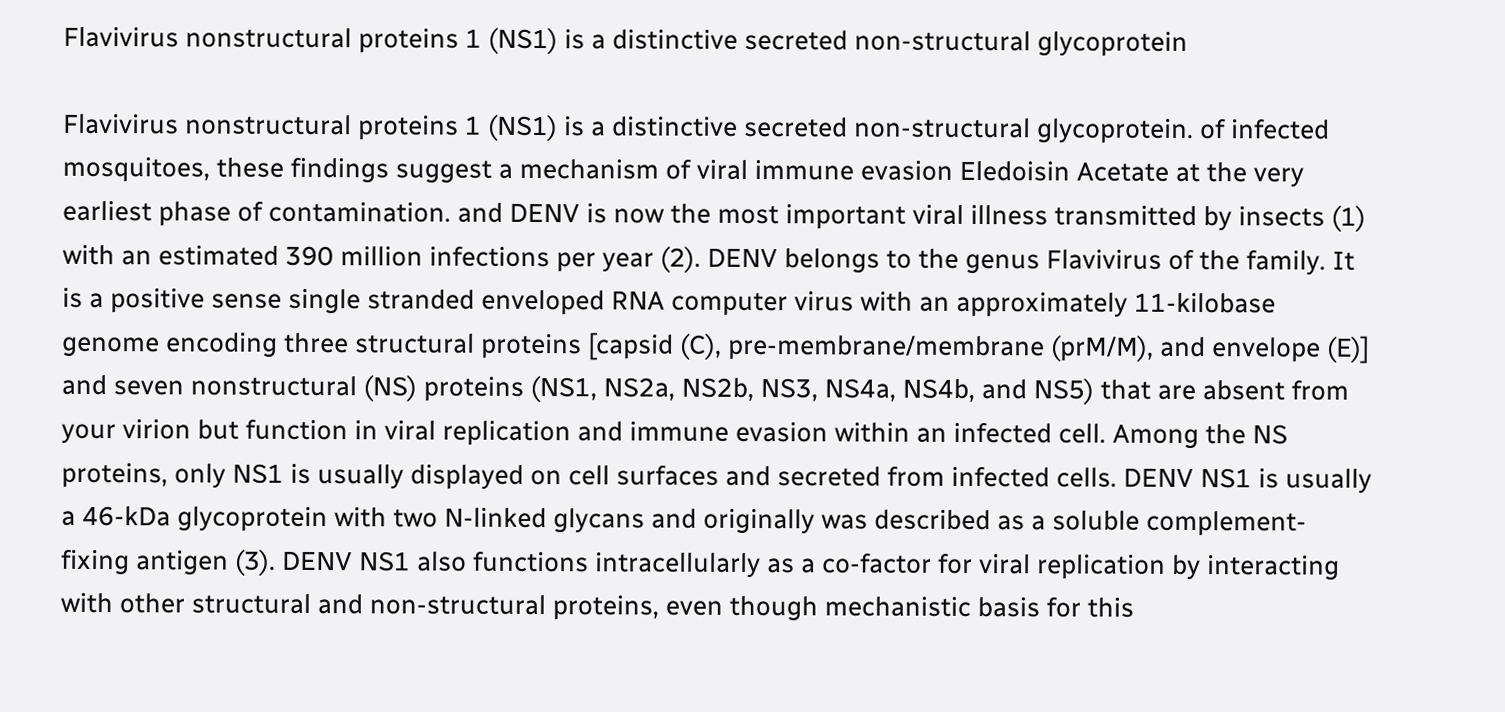Flavivirus nonstructural proteins 1 (NS1) is a distinctive secreted non-structural glycoprotein

Flavivirus nonstructural proteins 1 (NS1) is a distinctive secreted non-structural glycoprotein. of infected mosquitoes, these findings suggest a mechanism of viral immune evasion Eledoisin Acetate at the very earliest phase of contamination. and DENV is now the most important viral illness transmitted by insects (1) with an estimated 390 million infections per year (2). DENV belongs to the genus Flavivirus of the family. It is a positive sense single stranded enveloped RNA computer virus with an approximately 11-kilobase genome encoding three structural proteins [capsid (C), pre-membrane/membrane (prM/M), and envelope (E)] and seven nonstructural (NS) proteins (NS1, NS2a, NS2b, NS3, NS4a, NS4b, and NS5) that are absent from your virion but function in viral replication and immune evasion within an infected cell. Among the NS proteins, only NS1 is usually displayed on cell surfaces and secreted from infected cells. DENV NS1 is usually a 46-kDa glycoprotein with two N-linked glycans and originally was described as a soluble complement-fixing antigen (3). DENV NS1 also functions intracellularly as a co-factor for viral replication by interacting with other structural and non-structural proteins, even though mechanistic basis for this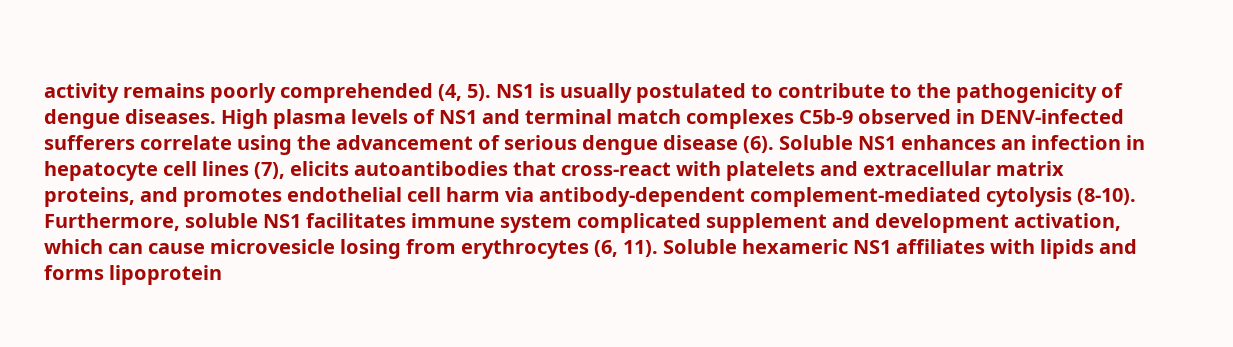activity remains poorly comprehended (4, 5). NS1 is usually postulated to contribute to the pathogenicity of dengue diseases. High plasma levels of NS1 and terminal match complexes C5b-9 observed in DENV-infected sufferers correlate using the advancement of serious dengue disease (6). Soluble NS1 enhances an infection in hepatocyte cell lines (7), elicits autoantibodies that cross-react with platelets and extracellular matrix proteins, and promotes endothelial cell harm via antibody-dependent complement-mediated cytolysis (8-10). Furthermore, soluble NS1 facilitates immune system complicated supplement and development activation, which can cause microvesicle losing from erythrocytes (6, 11). Soluble hexameric NS1 affiliates with lipids and forms lipoprotein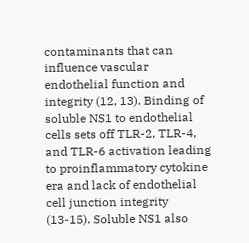contaminants that can influence vascular endothelial function and integrity (12, 13). Binding of soluble NS1 to endothelial cells sets off TLR-2, TLR-4, and TLR-6 activation leading to proinflammatory cytokine era and lack of endothelial cell junction integrity (13-15). Soluble NS1 also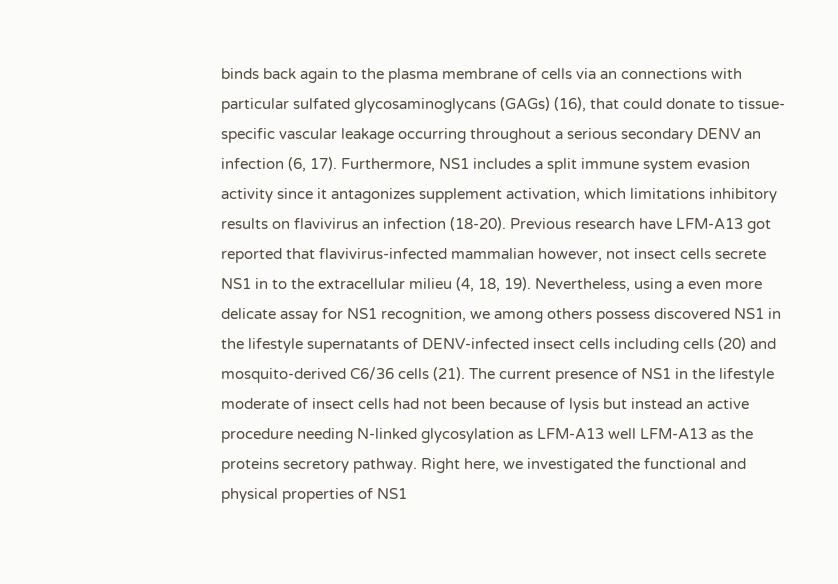binds back again to the plasma membrane of cells via an connections with particular sulfated glycosaminoglycans (GAGs) (16), that could donate to tissue-specific vascular leakage occurring throughout a serious secondary DENV an infection (6, 17). Furthermore, NS1 includes a split immune system evasion activity since it antagonizes supplement activation, which limitations inhibitory results on flavivirus an infection (18-20). Previous research have LFM-A13 got reported that flavivirus-infected mammalian however, not insect cells secrete NS1 in to the extracellular milieu (4, 18, 19). Nevertheless, using a even more delicate assay for NS1 recognition, we among others possess discovered NS1 in the lifestyle supernatants of DENV-infected insect cells including cells (20) and mosquito-derived C6/36 cells (21). The current presence of NS1 in the lifestyle moderate of insect cells had not been because of lysis but instead an active procedure needing N-linked glycosylation as LFM-A13 well LFM-A13 as the proteins secretory pathway. Right here, we investigated the functional and physical properties of NS1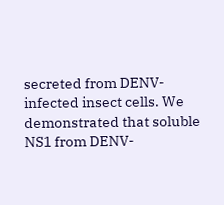secreted from DENV-infected insect cells. We demonstrated that soluble NS1 from DENV-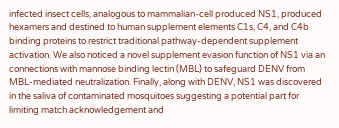infected insect cells, analogous to mammalian-cell produced NS1, produced hexamers and destined to human supplement elements C1s, C4, and C4b binding proteins to restrict traditional pathway-dependent supplement activation. We also noticed a novel supplement evasion function of NS1 via an connections with mannose binding lectin (MBL) to safeguard DENV from MBL-mediated neutralization. Finally, along with DENV, NS1 was discovered in the saliva of contaminated mosquitoes suggesting a potential part for limiting match acknowledgement and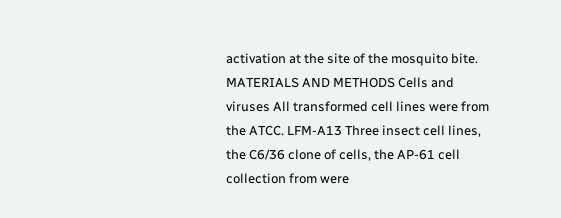activation at the site of the mosquito bite. MATERIALS AND METHODS Cells and viruses All transformed cell lines were from the ATCC. LFM-A13 Three insect cell lines, the C6/36 clone of cells, the AP-61 cell collection from were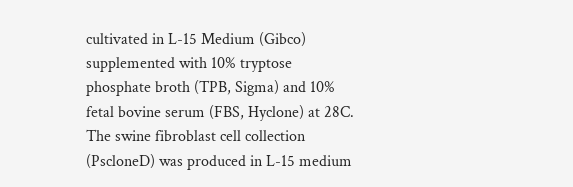cultivated in L-15 Medium (Gibco) supplemented with 10% tryptose phosphate broth (TPB, Sigma) and 10% fetal bovine serum (FBS, Hyclone) at 28C. The swine fibroblast cell collection (PscloneD) was produced in L-15 medium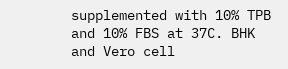supplemented with 10% TPB and 10% FBS at 37C. BHK and Vero cell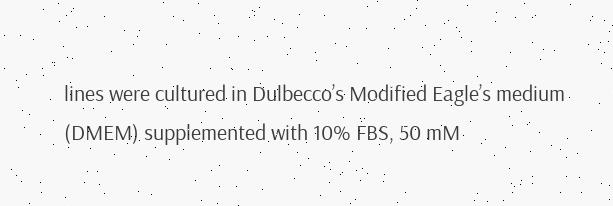lines were cultured in Dulbecco’s Modified Eagle’s medium (DMEM) supplemented with 10% FBS, 50 mM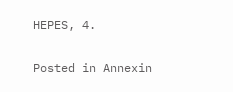HEPES, 4.

Posted in Annexin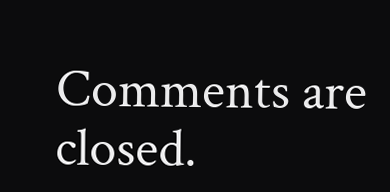Comments are closed.